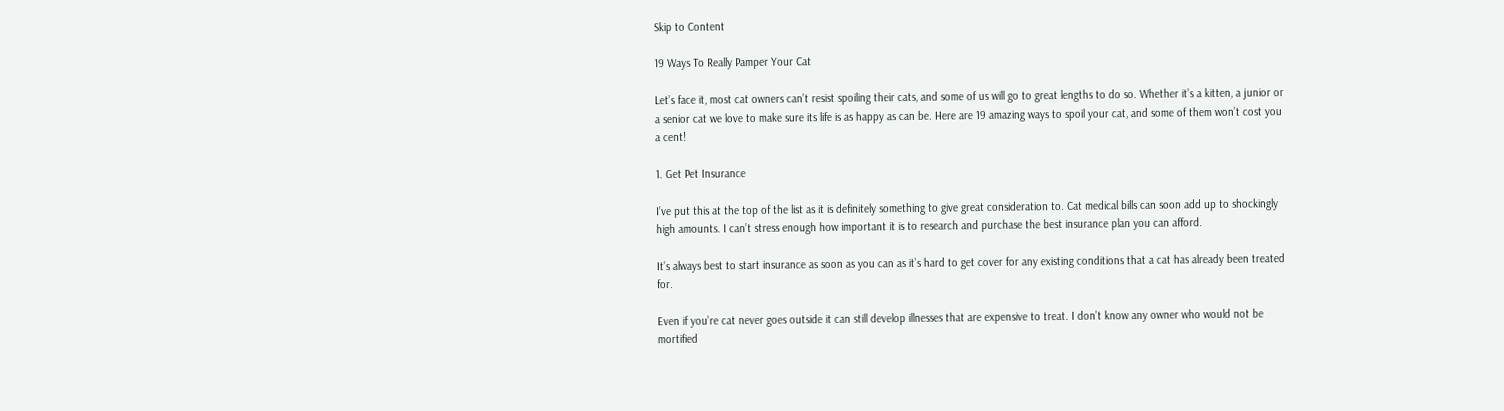Skip to Content

19 Ways To Really Pamper Your Cat

Let’s face it, most cat owners can’t resist spoiling their cats, and some of us will go to great lengths to do so. Whether it’s a kitten, a junior or a senior cat we love to make sure its life is as happy as can be. Here are 19 amazing ways to spoil your cat, and some of them won’t cost you a cent!

1. Get Pet Insurance

I’ve put this at the top of the list as it is definitely something to give great consideration to. Cat medical bills can soon add up to shockingly high amounts. I can’t stress enough how important it is to research and purchase the best insurance plan you can afford.

It’s always best to start insurance as soon as you can as it’s hard to get cover for any existing conditions that a cat has already been treated for.

Even if you’re cat never goes outside it can still develop illnesses that are expensive to treat. I don’t know any owner who would not be mortified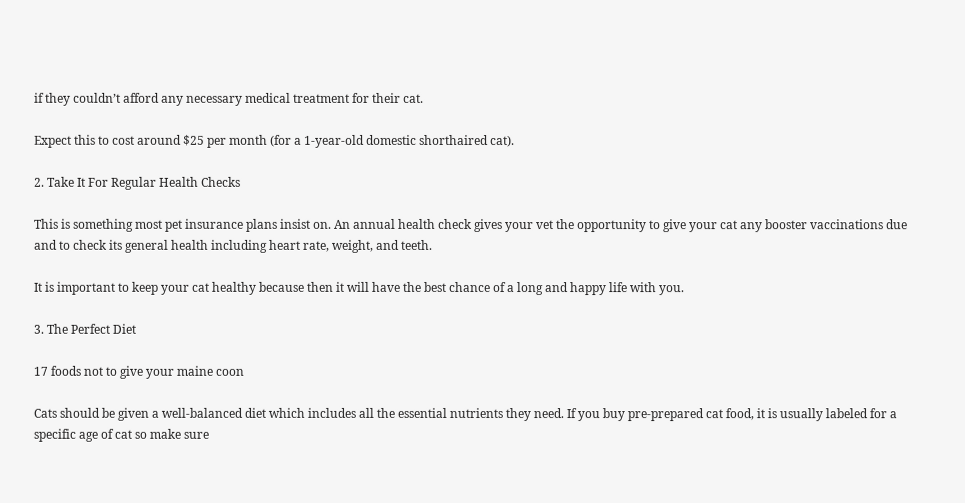if they couldn’t afford any necessary medical treatment for their cat.

Expect this to cost around $25 per month (for a 1-year-old domestic shorthaired cat).

2. Take It For Regular Health Checks

This is something most pet insurance plans insist on. An annual health check gives your vet the opportunity to give your cat any booster vaccinations due and to check its general health including heart rate, weight, and teeth.

It is important to keep your cat healthy because then it will have the best chance of a long and happy life with you.

3. The Perfect Diet

17 foods not to give your maine coon

Cats should be given a well-balanced diet which includes all the essential nutrients they need. If you buy pre-prepared cat food, it is usually labeled for a specific age of cat so make sure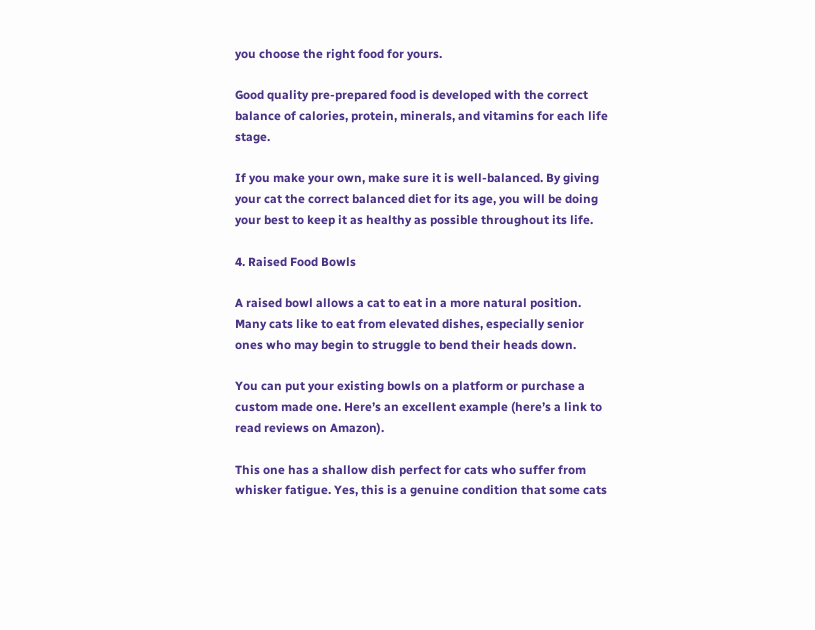you choose the right food for yours.

Good quality pre-prepared food is developed with the correct balance of calories, protein, minerals, and vitamins for each life stage.

If you make your own, make sure it is well-balanced. By giving your cat the correct balanced diet for its age, you will be doing your best to keep it as healthy as possible throughout its life.

4. Raised Food Bowls

A raised bowl allows a cat to eat in a more natural position. Many cats like to eat from elevated dishes, especially senior ones who may begin to struggle to bend their heads down.

You can put your existing bowls on a platform or purchase a custom made one. Here’s an excellent example (here’s a link to read reviews on Amazon).

This one has a shallow dish perfect for cats who suffer from whisker fatigue. Yes, this is a genuine condition that some cats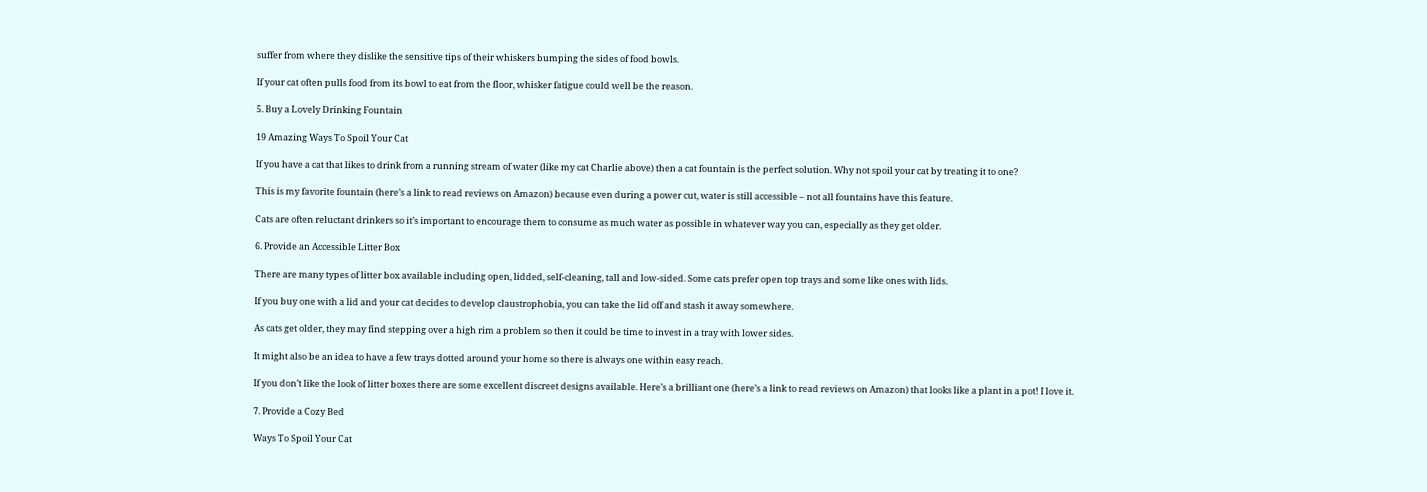suffer from where they dislike the sensitive tips of their whiskers bumping the sides of food bowls.

If your cat often pulls food from its bowl to eat from the floor, whisker fatigue could well be the reason.

5. Buy a Lovely Drinking Fountain

19 Amazing Ways To Spoil Your Cat

If you have a cat that likes to drink from a running stream of water (like my cat Charlie above) then a cat fountain is the perfect solution. Why not spoil your cat by treating it to one?

This is my favorite fountain (here’s a link to read reviews on Amazon) because even during a power cut, water is still accessible – not all fountains have this feature.

Cats are often reluctant drinkers so it’s important to encourage them to consume as much water as possible in whatever way you can, especially as they get older.

6. Provide an Accessible Litter Box

There are many types of litter box available including open, lidded, self-cleaning, tall and low-sided. Some cats prefer open top trays and some like ones with lids.

If you buy one with a lid and your cat decides to develop claustrophobia, you can take the lid off and stash it away somewhere.

As cats get older, they may find stepping over a high rim a problem so then it could be time to invest in a tray with lower sides.

It might also be an idea to have a few trays dotted around your home so there is always one within easy reach.

If you don’t like the look of litter boxes there are some excellent discreet designs available. Here’s a brilliant one (here’s a link to read reviews on Amazon) that looks like a plant in a pot! I love it.

7. Provide a Cozy Bed

Ways To Spoil Your Cat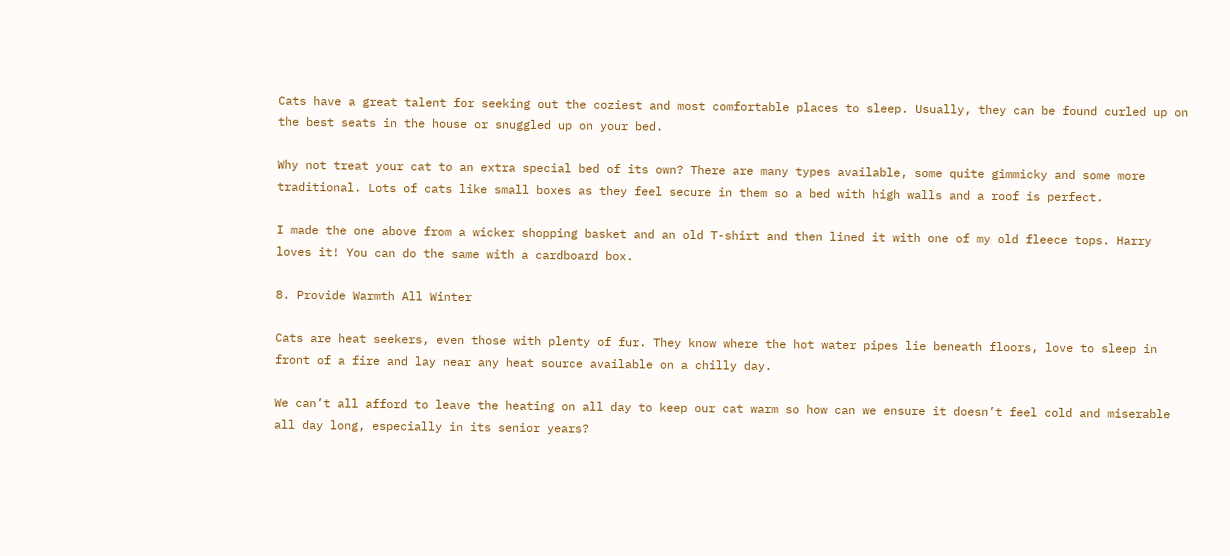Cats have a great talent for seeking out the coziest and most comfortable places to sleep. Usually, they can be found curled up on the best seats in the house or snuggled up on your bed.

Why not treat your cat to an extra special bed of its own? There are many types available, some quite gimmicky and some more traditional. Lots of cats like small boxes as they feel secure in them so a bed with high walls and a roof is perfect.

I made the one above from a wicker shopping basket and an old T-shirt and then lined it with one of my old fleece tops. Harry loves it! You can do the same with a cardboard box.

8. Provide Warmth All Winter

Cats are heat seekers, even those with plenty of fur. They know where the hot water pipes lie beneath floors, love to sleep in front of a fire and lay near any heat source available on a chilly day.

We can’t all afford to leave the heating on all day to keep our cat warm so how can we ensure it doesn’t feel cold and miserable all day long, especially in its senior years?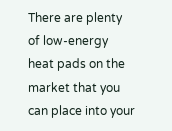There are plenty of low-energy heat pads on the market that you can place into your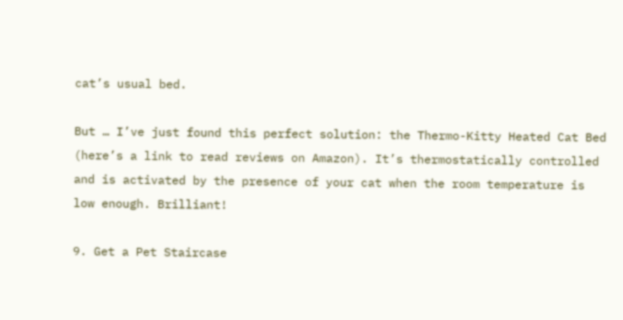cat’s usual bed.

But … I’ve just found this perfect solution: the Thermo-Kitty Heated Cat Bed (here’s a link to read reviews on Amazon). It’s thermostatically controlled and is activated by the presence of your cat when the room temperature is low enough. Brilliant!

9. Get a Pet Staircase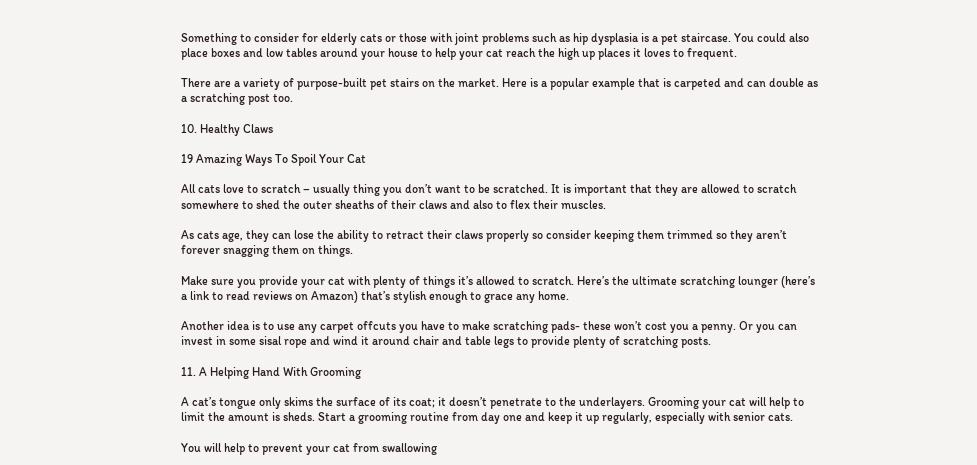Something to consider for elderly cats or those with joint problems such as hip dysplasia is a pet staircase. You could also place boxes and low tables around your house to help your cat reach the high up places it loves to frequent.

There are a variety of purpose-built pet stairs on the market. Here is a popular example that is carpeted and can double as a scratching post too.

10. Healthy Claws

19 Amazing Ways To Spoil Your Cat

All cats love to scratch – usually thing you don’t want to be scratched. It is important that they are allowed to scratch somewhere to shed the outer sheaths of their claws and also to flex their muscles.

As cats age, they can lose the ability to retract their claws properly so consider keeping them trimmed so they aren’t forever snagging them on things.

Make sure you provide your cat with plenty of things it’s allowed to scratch. Here’s the ultimate scratching lounger (here’s a link to read reviews on Amazon) that’s stylish enough to grace any home.

Another idea is to use any carpet offcuts you have to make scratching pads- these won’t cost you a penny. Or you can invest in some sisal rope and wind it around chair and table legs to provide plenty of scratching posts.

11. A Helping Hand With Grooming

A cat’s tongue only skims the surface of its coat; it doesn’t penetrate to the underlayers. Grooming your cat will help to limit the amount is sheds. Start a grooming routine from day one and keep it up regularly, especially with senior cats.

You will help to prevent your cat from swallowing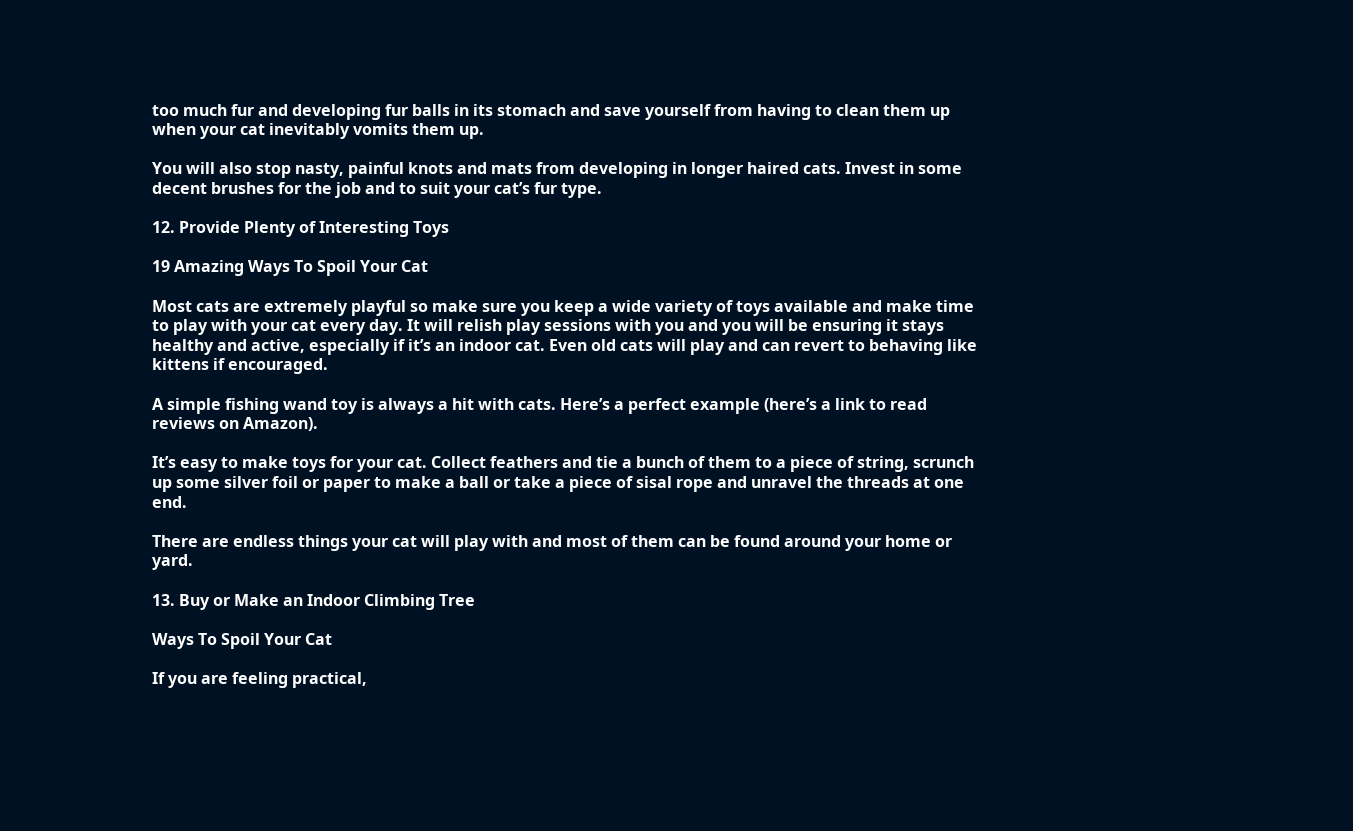too much fur and developing fur balls in its stomach and save yourself from having to clean them up when your cat inevitably vomits them up.

You will also stop nasty, painful knots and mats from developing in longer haired cats. Invest in some decent brushes for the job and to suit your cat’s fur type.

12. Provide Plenty of Interesting Toys

19 Amazing Ways To Spoil Your Cat

Most cats are extremely playful so make sure you keep a wide variety of toys available and make time to play with your cat every day. It will relish play sessions with you and you will be ensuring it stays healthy and active, especially if it’s an indoor cat. Even old cats will play and can revert to behaving like kittens if encouraged.

A simple fishing wand toy is always a hit with cats. Here’s a perfect example (here’s a link to read reviews on Amazon).

It’s easy to make toys for your cat. Collect feathers and tie a bunch of them to a piece of string, scrunch up some silver foil or paper to make a ball or take a piece of sisal rope and unravel the threads at one end.

There are endless things your cat will play with and most of them can be found around your home or yard.

13. Buy or Make an Indoor Climbing Tree

Ways To Spoil Your Cat

If you are feeling practical,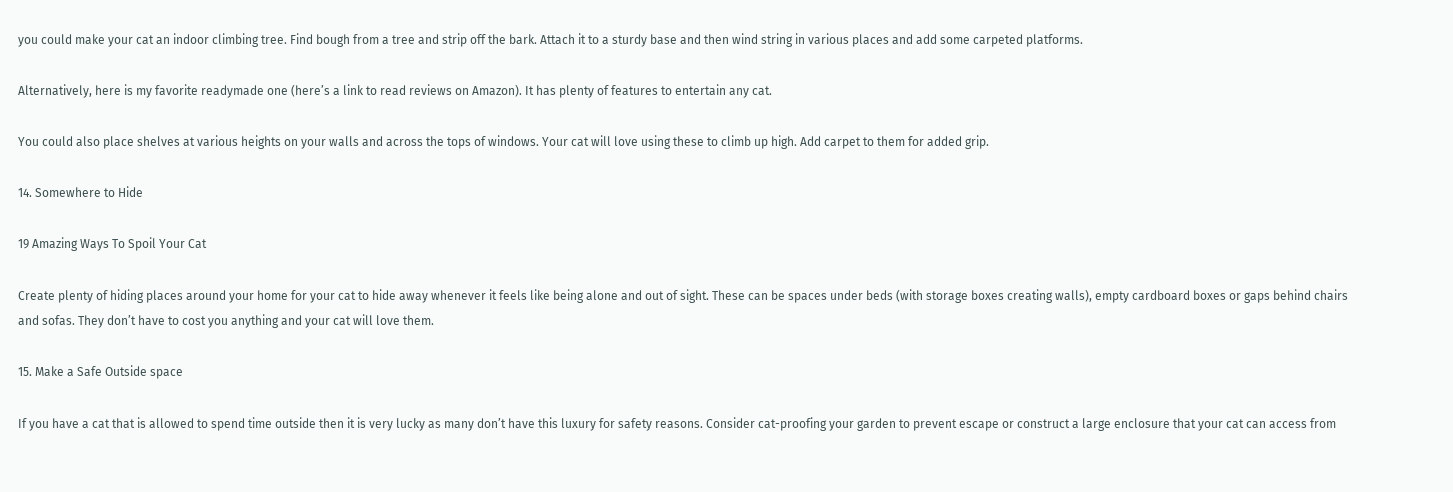you could make your cat an indoor climbing tree. Find bough from a tree and strip off the bark. Attach it to a sturdy base and then wind string in various places and add some carpeted platforms.

Alternatively, here is my favorite readymade one (here’s a link to read reviews on Amazon). It has plenty of features to entertain any cat.

You could also place shelves at various heights on your walls and across the tops of windows. Your cat will love using these to climb up high. Add carpet to them for added grip.

14. Somewhere to Hide

19 Amazing Ways To Spoil Your Cat

Create plenty of hiding places around your home for your cat to hide away whenever it feels like being alone and out of sight. These can be spaces under beds (with storage boxes creating walls), empty cardboard boxes or gaps behind chairs and sofas. They don’t have to cost you anything and your cat will love them.

15. Make a Safe Outside space

If you have a cat that is allowed to spend time outside then it is very lucky as many don’t have this luxury for safety reasons. Consider cat-proofing your garden to prevent escape or construct a large enclosure that your cat can access from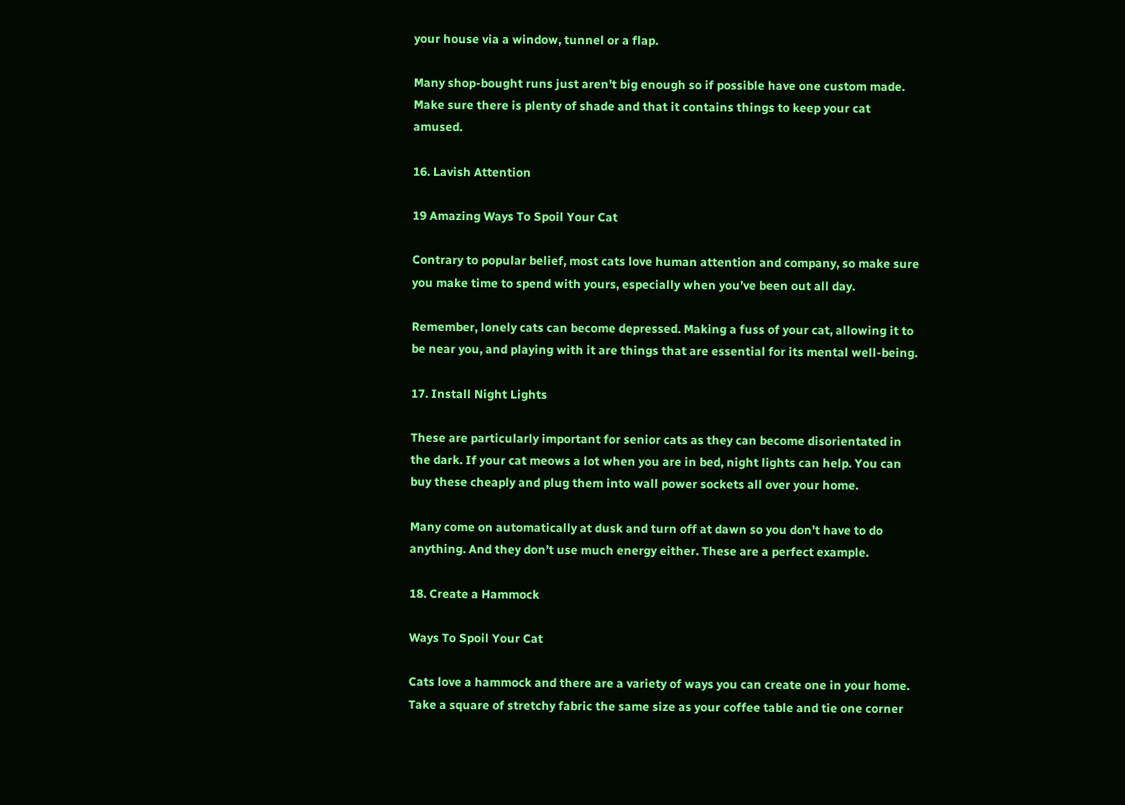your house via a window, tunnel or a flap.

Many shop-bought runs just aren’t big enough so if possible have one custom made. Make sure there is plenty of shade and that it contains things to keep your cat amused.

16. Lavish Attention

19 Amazing Ways To Spoil Your Cat

Contrary to popular belief, most cats love human attention and company, so make sure you make time to spend with yours, especially when you’ve been out all day.

Remember, lonely cats can become depressed. Making a fuss of your cat, allowing it to be near you, and playing with it are things that are essential for its mental well-being.

17. Install Night Lights

These are particularly important for senior cats as they can become disorientated in the dark. If your cat meows a lot when you are in bed, night lights can help. You can buy these cheaply and plug them into wall power sockets all over your home.

Many come on automatically at dusk and turn off at dawn so you don’t have to do anything. And they don’t use much energy either. These are a perfect example.

18. Create a Hammock

Ways To Spoil Your Cat

Cats love a hammock and there are a variety of ways you can create one in your home. Take a square of stretchy fabric the same size as your coffee table and tie one corner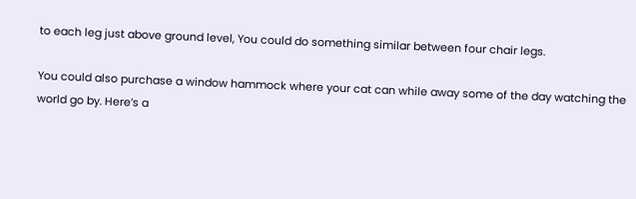to each leg just above ground level, You could do something similar between four chair legs.

You could also purchase a window hammock where your cat can while away some of the day watching the world go by. Here’s a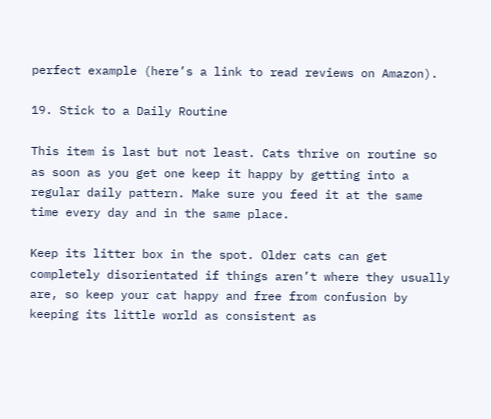perfect example (here’s a link to read reviews on Amazon).

19. Stick to a Daily Routine

This item is last but not least. Cats thrive on routine so as soon as you get one keep it happy by getting into a regular daily pattern. Make sure you feed it at the same time every day and in the same place.

Keep its litter box in the spot. Older cats can get completely disorientated if things aren’t where they usually are, so keep your cat happy and free from confusion by keeping its little world as consistent as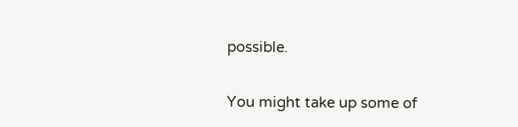possible.


You might take up some of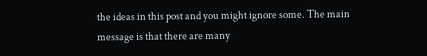the ideas in this post and you might ignore some. The main message is that there are many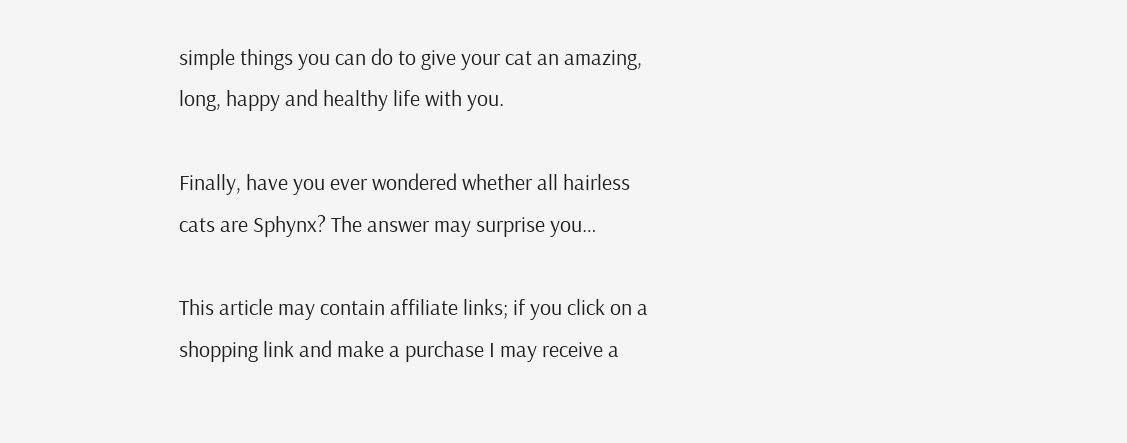simple things you can do to give your cat an amazing, long, happy and healthy life with you.

Finally, have you ever wondered whether all hairless cats are Sphynx? The answer may surprise you…

This article may contain affiliate links; if you click on a shopping link and make a purchase I may receive a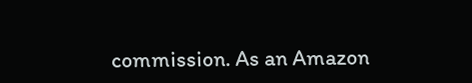commission. As an Amazon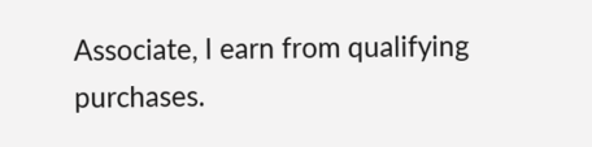Associate, I earn from qualifying purchases.